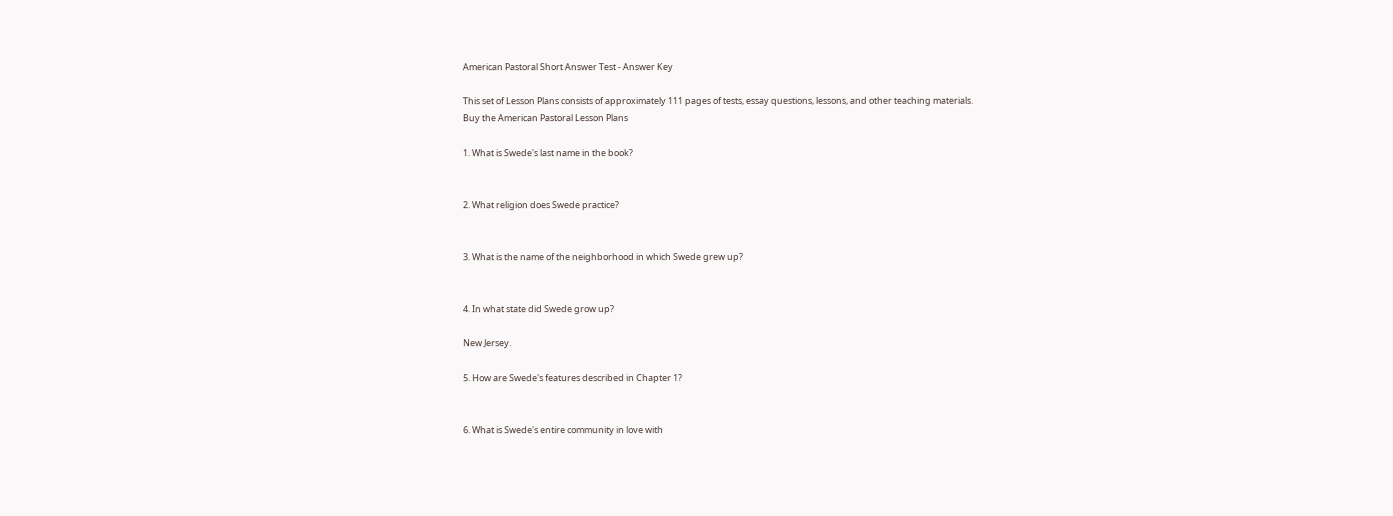American Pastoral Short Answer Test - Answer Key

This set of Lesson Plans consists of approximately 111 pages of tests, essay questions, lessons, and other teaching materials.
Buy the American Pastoral Lesson Plans

1. What is Swede's last name in the book?


2. What religion does Swede practice?


3. What is the name of the neighborhood in which Swede grew up?


4. In what state did Swede grow up?

New Jersey.

5. How are Swede's features described in Chapter 1?


6. What is Swede's entire community in love with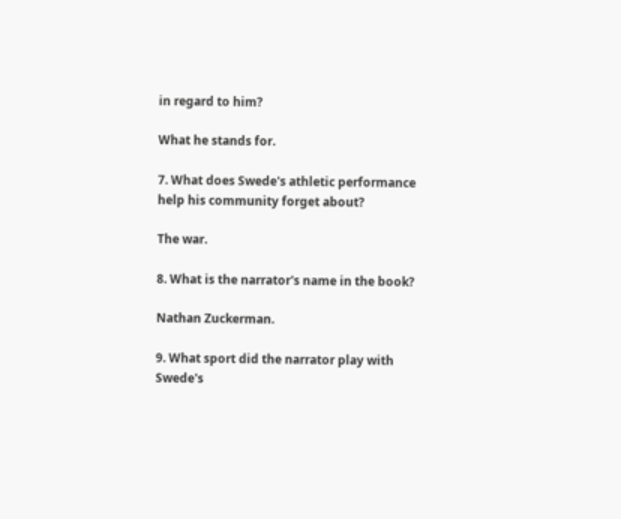in regard to him?

What he stands for.

7. What does Swede's athletic performance help his community forget about?

The war.

8. What is the narrator's name in the book?

Nathan Zuckerman.

9. What sport did the narrator play with Swede's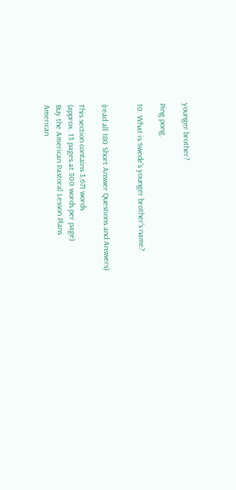younger brother?

Ping pong.

10. What is Swede's younger brother's name?


(read all 180 Short Answer Questions and Answers)

This section contains 3,671 words
(approx. 13 pages at 300 words per page)
Buy the American Pastoral Lesson Plans
American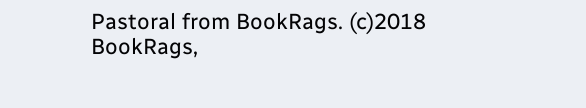Pastoral from BookRags. (c)2018 BookRags,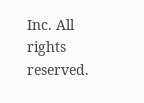Inc. All rights reserved.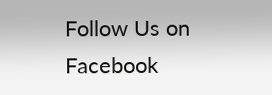Follow Us on Facebook